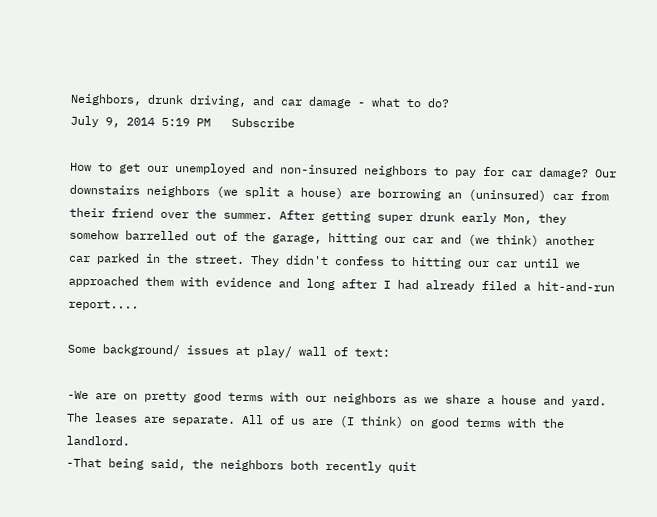Neighbors, drunk driving, and car damage - what to do?
July 9, 2014 5:19 PM   Subscribe

How to get our unemployed and non-insured neighbors to pay for car damage? Our downstairs neighbors (we split a house) are borrowing an (uninsured) car from their friend over the summer. After getting super drunk early Mon, they somehow barrelled out of the garage, hitting our car and (we think) another car parked in the street. They didn't confess to hitting our car until we approached them with evidence and long after I had already filed a hit-and-run report....

Some background/ issues at play/ wall of text:

-We are on pretty good terms with our neighbors as we share a house and yard. The leases are separate. All of us are (I think) on good terms with the landlord.
-That being said, the neighbors both recently quit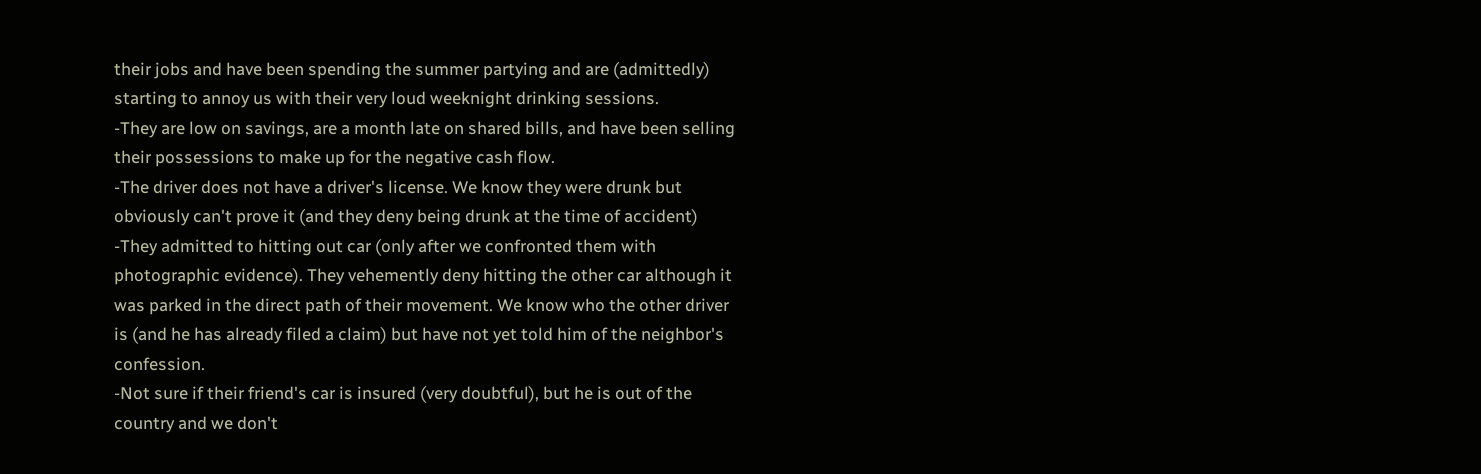their jobs and have been spending the summer partying and are (admittedly) starting to annoy us with their very loud weeknight drinking sessions.
-They are low on savings, are a month late on shared bills, and have been selling their possessions to make up for the negative cash flow.
-The driver does not have a driver's license. We know they were drunk but obviously can't prove it (and they deny being drunk at the time of accident)
-They admitted to hitting out car (only after we confronted them with photographic evidence). They vehemently deny hitting the other car although it was parked in the direct path of their movement. We know who the other driver is (and he has already filed a claim) but have not yet told him of the neighbor's confession.
-Not sure if their friend's car is insured (very doubtful), but he is out of the country and we don't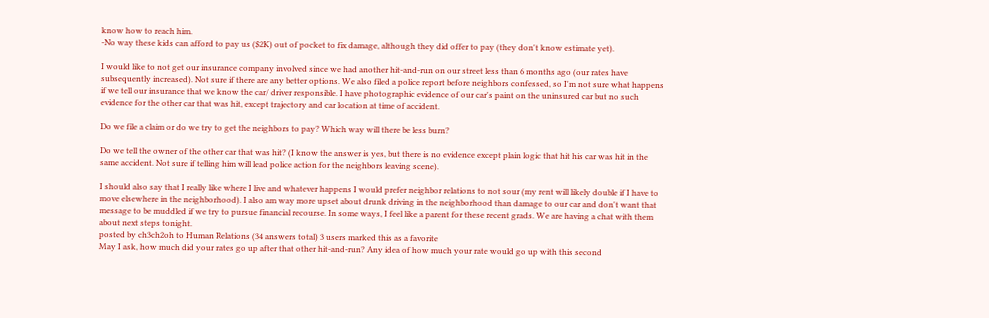know how to reach him.
-No way these kids can afford to pay us ($2K) out of pocket to fix damage, although they did offer to pay (they don't know estimate yet).

I would like to not get our insurance company involved since we had another hit-and-run on our street less than 6 months ago (our rates have subsequently increased). Not sure if there are any better options. We also filed a police report before neighbors confessed, so I'm not sure what happens if we tell our insurance that we know the car/ driver responsible. I have photographic evidence of our car's paint on the uninsured car but no such evidence for the other car that was hit, except trajectory and car location at time of accident.

Do we file a claim or do we try to get the neighbors to pay? Which way will there be less burn?

Do we tell the owner of the other car that was hit? (I know the answer is yes, but there is no evidence except plain logic that hit his car was hit in the same accident. Not sure if telling him will lead police action for the neighbors leaving scene).

I should also say that I really like where I live and whatever happens I would prefer neighbor relations to not sour (my rent will likely double if I have to move elsewhere in the neighborhood). I also am way more upset about drunk driving in the neighborhood than damage to our car and don't want that message to be muddled if we try to pursue financial recourse. In some ways, I feel like a parent for these recent grads. We are having a chat with them about next steps tonight.
posted by ch3ch2oh to Human Relations (34 answers total) 3 users marked this as a favorite
May I ask, how much did your rates go up after that other hit-and-run? Any idea of how much your rate would go up with this second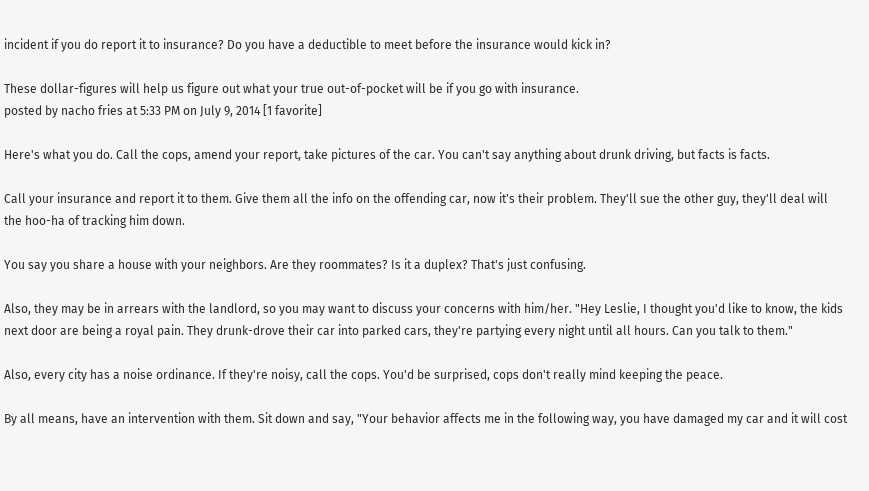incident if you do report it to insurance? Do you have a deductible to meet before the insurance would kick in?

These dollar-figures will help us figure out what your true out-of-pocket will be if you go with insurance.
posted by nacho fries at 5:33 PM on July 9, 2014 [1 favorite]

Here's what you do. Call the cops, amend your report, take pictures of the car. You can't say anything about drunk driving, but facts is facts.

Call your insurance and report it to them. Give them all the info on the offending car, now it's their problem. They'll sue the other guy, they'll deal will the hoo-ha of tracking him down.

You say you share a house with your neighbors. Are they roommates? Is it a duplex? That's just confusing.

Also, they may be in arrears with the landlord, so you may want to discuss your concerns with him/her. "Hey Leslie, I thought you'd like to know, the kids next door are being a royal pain. They drunk-drove their car into parked cars, they're partying every night until all hours. Can you talk to them."

Also, every city has a noise ordinance. If they're noisy, call the cops. You'd be surprised, cops don't really mind keeping the peace.

By all means, have an intervention with them. Sit down and say, "Your behavior affects me in the following way, you have damaged my car and it will cost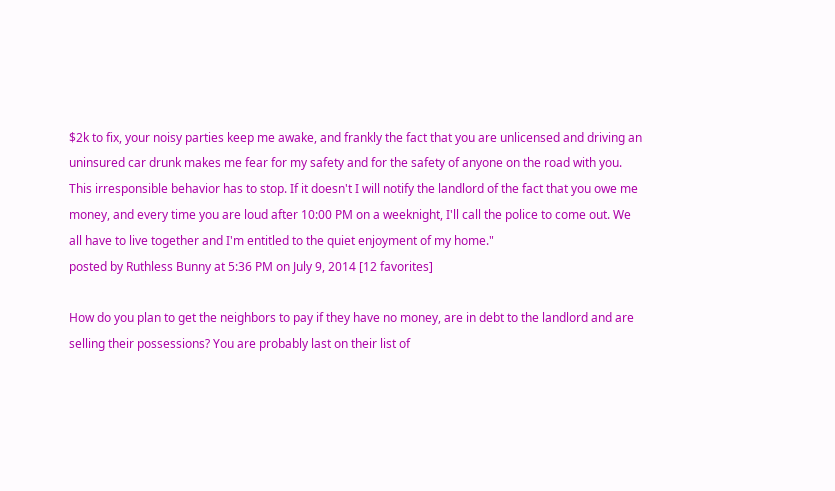$2k to fix, your noisy parties keep me awake, and frankly the fact that you are unlicensed and driving an uninsured car drunk makes me fear for my safety and for the safety of anyone on the road with you. This irresponsible behavior has to stop. If it doesn't I will notify the landlord of the fact that you owe me money, and every time you are loud after 10:00 PM on a weeknight, I'll call the police to come out. We all have to live together and I'm entitled to the quiet enjoyment of my home."
posted by Ruthless Bunny at 5:36 PM on July 9, 2014 [12 favorites]

How do you plan to get the neighbors to pay if they have no money, are in debt to the landlord and are selling their possessions? You are probably last on their list of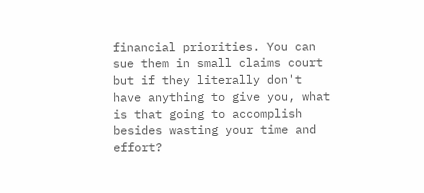financial priorities. You can sue them in small claims court but if they literally don't have anything to give you, what is that going to accomplish besides wasting your time and effort?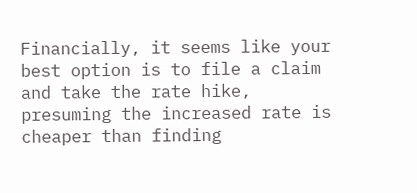Financially, it seems like your best option is to file a claim and take the rate hike, presuming the increased rate is cheaper than finding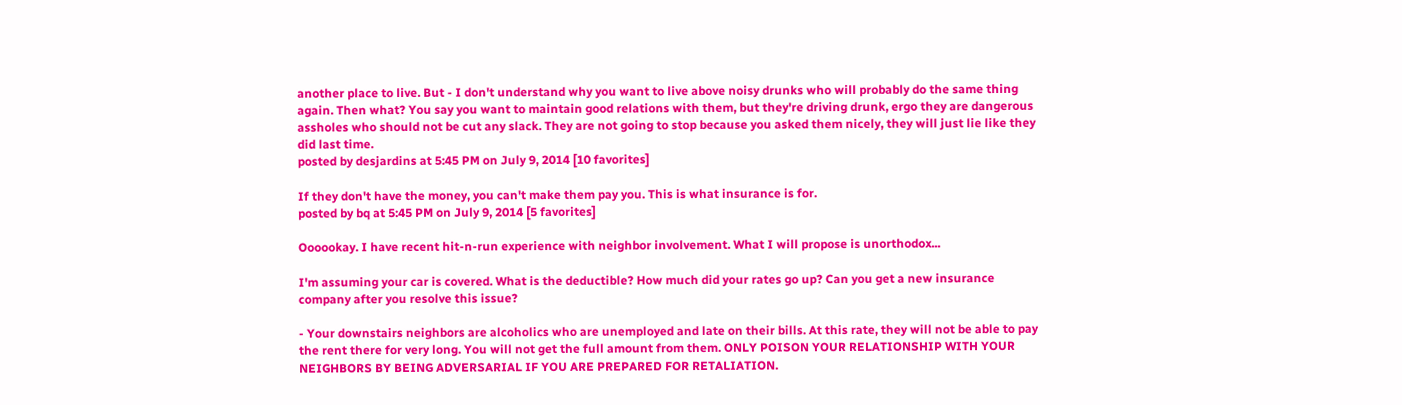another place to live. But - I don't understand why you want to live above noisy drunks who will probably do the same thing again. Then what? You say you want to maintain good relations with them, but they're driving drunk, ergo they are dangerous assholes who should not be cut any slack. They are not going to stop because you asked them nicely, they will just lie like they did last time.
posted by desjardins at 5:45 PM on July 9, 2014 [10 favorites]

If they don't have the money, you can't make them pay you. This is what insurance is for.
posted by bq at 5:45 PM on July 9, 2014 [5 favorites]

Oooookay. I have recent hit-n-run experience with neighbor involvement. What I will propose is unorthodox...

I'm assuming your car is covered. What is the deductible? How much did your rates go up? Can you get a new insurance company after you resolve this issue?

- Your downstairs neighbors are alcoholics who are unemployed and late on their bills. At this rate, they will not be able to pay the rent there for very long. You will not get the full amount from them. ONLY POISON YOUR RELATIONSHIP WITH YOUR NEIGHBORS BY BEING ADVERSARIAL IF YOU ARE PREPARED FOR RETALIATION.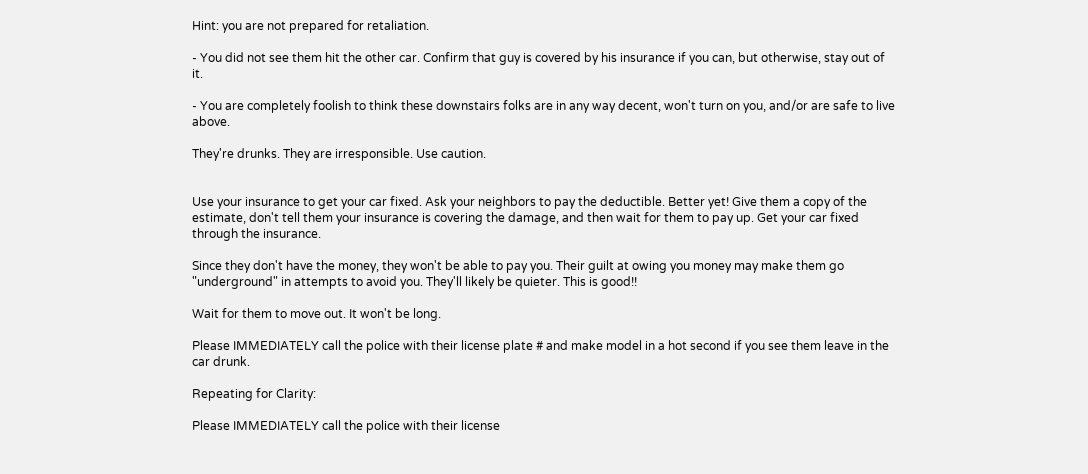Hint: you are not prepared for retaliation.

- You did not see them hit the other car. Confirm that guy is covered by his insurance if you can, but otherwise, stay out of it.

- You are completely foolish to think these downstairs folks are in any way decent, won't turn on you, and/or are safe to live above.

They're drunks. They are irresponsible. Use caution.


Use your insurance to get your car fixed. Ask your neighbors to pay the deductible. Better yet! Give them a copy of the estimate, don't tell them your insurance is covering the damage, and then wait for them to pay up. Get your car fixed through the insurance.

Since they don't have the money, they won't be able to pay you. Their guilt at owing you money may make them go "underground" in attempts to avoid you. They'll likely be quieter. This is good!!

Wait for them to move out. It won't be long.

Please IMMEDIATELY call the police with their license plate # and make model in a hot second if you see them leave in the car drunk.

Repeating for Clarity:

Please IMMEDIATELY call the police with their license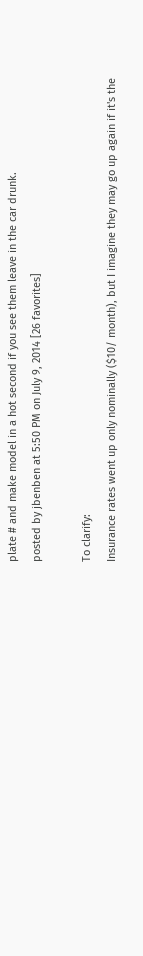plate # and make model in a hot second if you see them leave in the car drunk.
posted by jbenben at 5:50 PM on July 9, 2014 [26 favorites]

To clarify:
Insurance rates went up only nominally ($10/ month), but I imagine they may go up again if it's the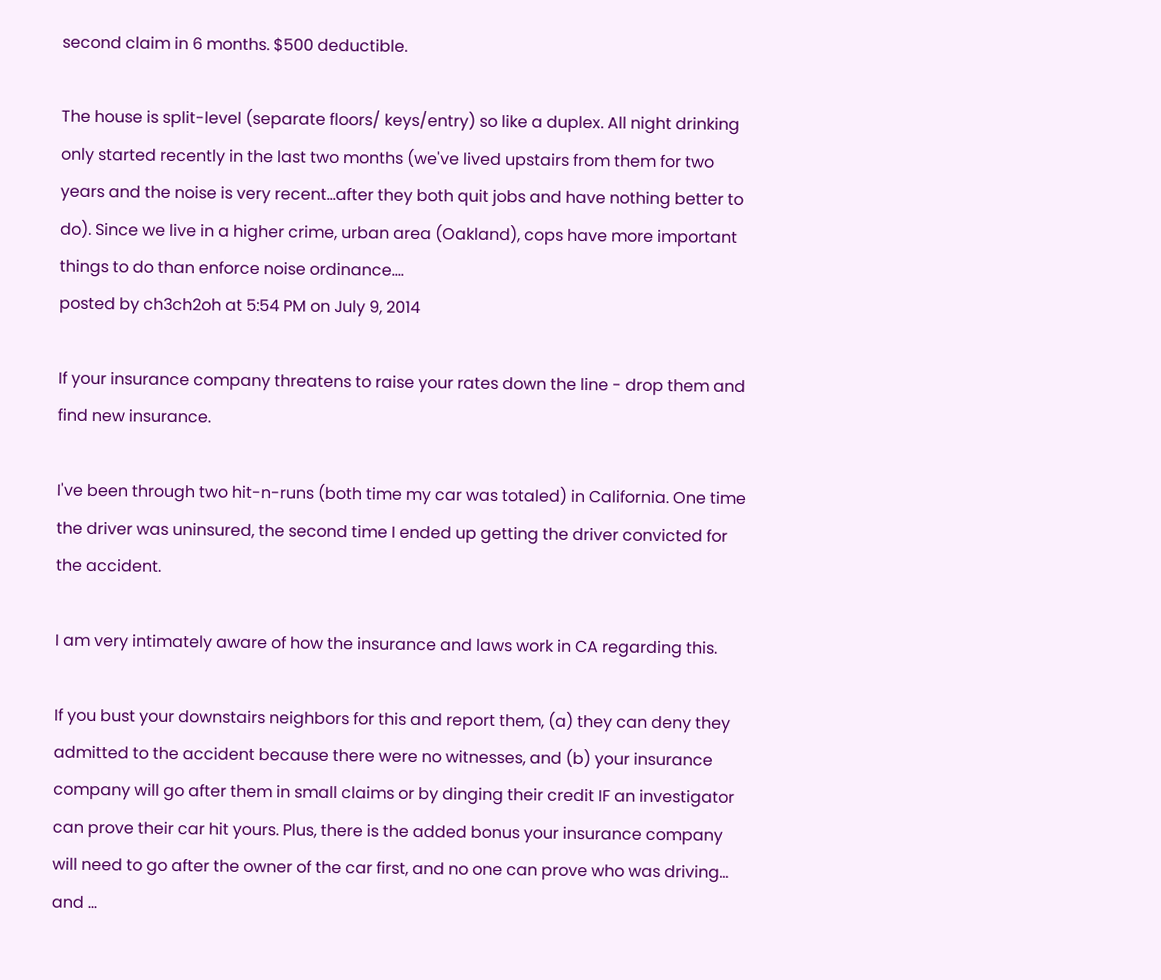second claim in 6 months. $500 deductible.

The house is split-level (separate floors/ keys/entry) so like a duplex. All night drinking only started recently in the last two months (we've lived upstairs from them for two years and the noise is very recent...after they both quit jobs and have nothing better to do). Since we live in a higher crime, urban area (Oakland), cops have more important things to do than enforce noise ordinance....
posted by ch3ch2oh at 5:54 PM on July 9, 2014

If your insurance company threatens to raise your rates down the line - drop them and find new insurance.

I've been through two hit-n-runs (both time my car was totaled) in California. One time the driver was uninsured, the second time I ended up getting the driver convicted for the accident.

I am very intimately aware of how the insurance and laws work in CA regarding this.

If you bust your downstairs neighbors for this and report them, (a) they can deny they admitted to the accident because there were no witnesses, and (b) your insurance company will go after them in small claims or by dinging their credit IF an investigator can prove their car hit yours. Plus, there is the added bonus your insurance company will need to go after the owner of the car first, and no one can prove who was driving... and ...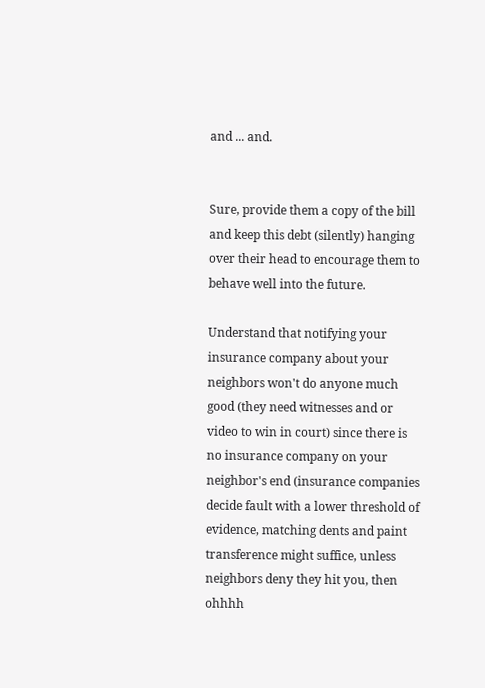and ... and.


Sure, provide them a copy of the bill and keep this debt (silently) hanging over their head to encourage them to behave well into the future.

Understand that notifying your insurance company about your neighbors won't do anyone much good (they need witnesses and or video to win in court) since there is no insurance company on your neighbor's end (insurance companies decide fault with a lower threshold of evidence, matching dents and paint transference might suffice, unless neighbors deny they hit you, then ohhhh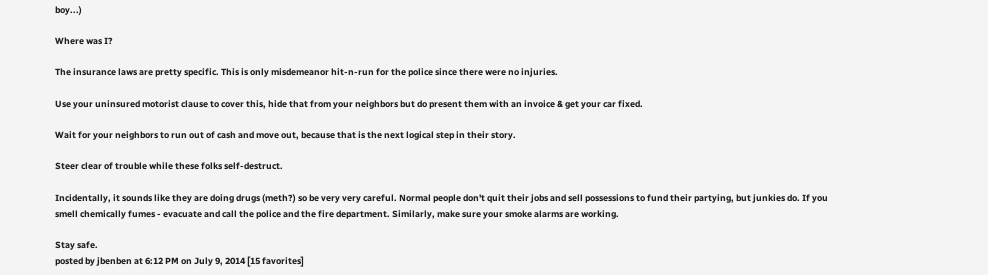boy...)

Where was I?

The insurance laws are pretty specific. This is only misdemeanor hit-n-run for the police since there were no injuries.

Use your uninsured motorist clause to cover this, hide that from your neighbors but do present them with an invoice & get your car fixed.

Wait for your neighbors to run out of cash and move out, because that is the next logical step in their story.

Steer clear of trouble while these folks self-destruct.

Incidentally, it sounds like they are doing drugs (meth?) so be very very careful. Normal people don't quit their jobs and sell possessions to fund their partying, but junkies do. If you smell chemically fumes - evacuate and call the police and the fire department. Similarly, make sure your smoke alarms are working.

Stay safe.
posted by jbenben at 6:12 PM on July 9, 2014 [15 favorites]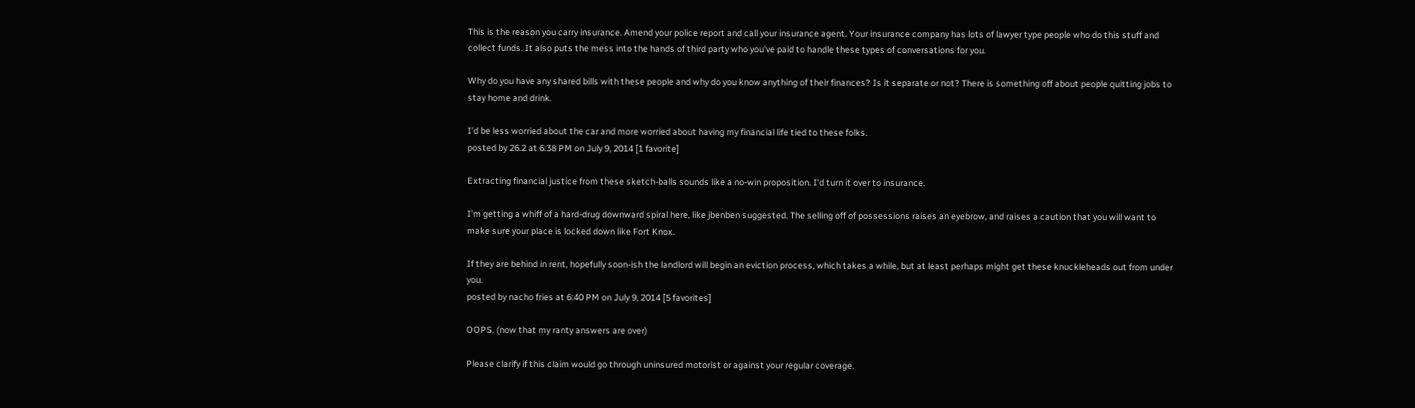This is the reason you carry insurance. Amend your police report and call your insurance agent. Your insurance company has lots of lawyer type people who do this stuff and collect funds. It also puts the mess into the hands of third party who you've paid to handle these types of conversations for you.

Why do you have any shared bills with these people and why do you know anything of their finances? Is it separate or not? There is something off about people quitting jobs to stay home and drink.

I'd be less worried about the car and more worried about having my financial life tied to these folks.
posted by 26.2 at 6:38 PM on July 9, 2014 [1 favorite]

Extracting financial justice from these sketch-balls sounds like a no-win proposition. I'd turn it over to insurance.

I'm getting a whiff of a hard-drug downward spiral here, like jbenben suggested. The selling off of possessions raises an eyebrow, and raises a caution that you will want to make sure your place is locked down like Fort Knox.

If they are behind in rent, hopefully soon-ish the landlord will begin an eviction process, which takes a while, but at least perhaps might get these knuckleheads out from under you.
posted by nacho fries at 6:40 PM on July 9, 2014 [5 favorites]

OOPS. (now that my ranty answers are over)

Please clarify if this claim would go through uninsured motorist or against your regular coverage.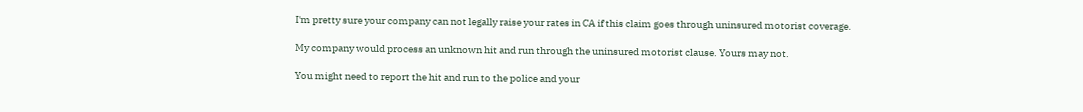I'm pretty sure your company can not legally raise your rates in CA if this claim goes through uninsured motorist coverage.

My company would process an unknown hit and run through the uninsured motorist clause. Yours may not.

You might need to report the hit and run to the police and your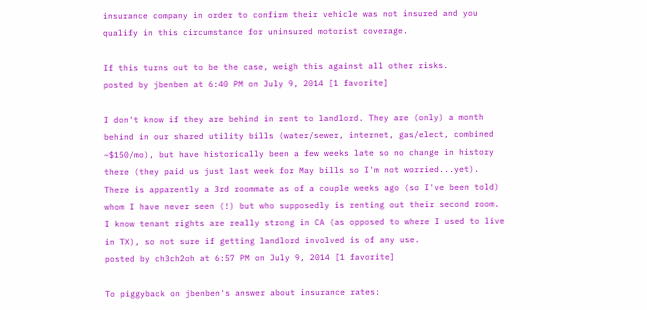insurance company in order to confirm their vehicle was not insured and you qualify in this circumstance for uninsured motorist coverage.

If this turns out to be the case, weigh this against all other risks.
posted by jbenben at 6:40 PM on July 9, 2014 [1 favorite]

I don't know if they are behind in rent to landlord. They are (only) a month behind in our shared utility bills (water/sewer, internet, gas/elect, combined ~$150/mo), but have historically been a few weeks late so no change in history there (they paid us just last week for May bills so I'm not worried...yet). There is apparently a 3rd roommate as of a couple weeks ago (so I've been told) whom I have never seen (!) but who supposedly is renting out their second room. I know tenant rights are really strong in CA (as opposed to where I used to live in TX), so not sure if getting landlord involved is of any use.
posted by ch3ch2oh at 6:57 PM on July 9, 2014 [1 favorite]

To piggyback on jbenben's answer about insurance rates: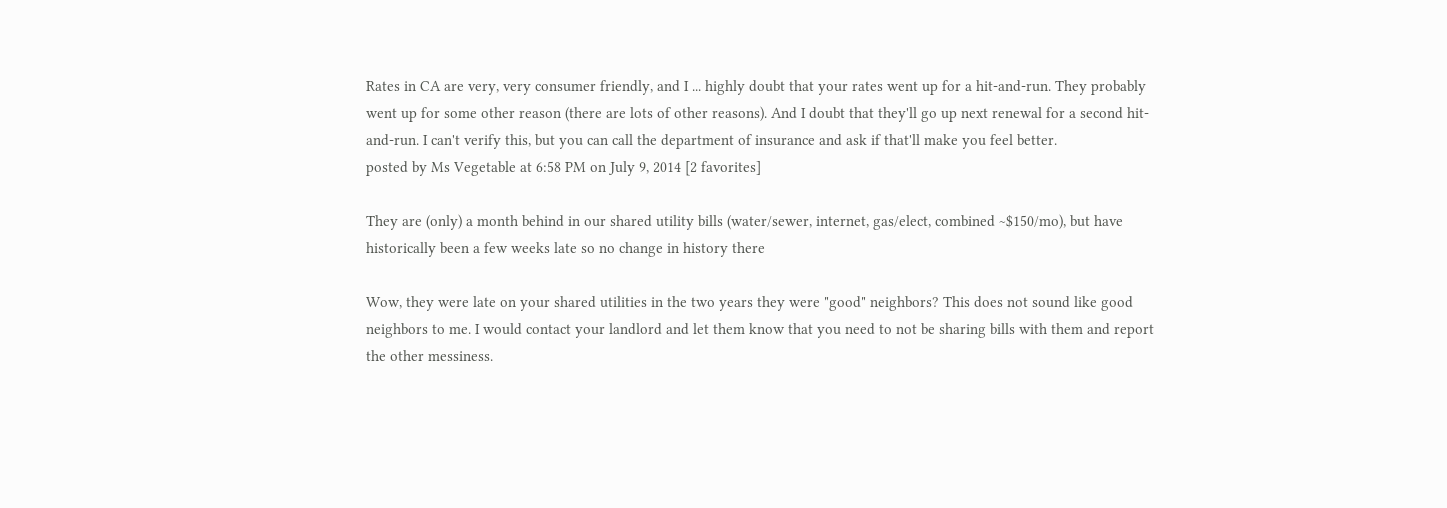Rates in CA are very, very consumer friendly, and I ... highly doubt that your rates went up for a hit-and-run. They probably went up for some other reason (there are lots of other reasons). And I doubt that they'll go up next renewal for a second hit-and-run. I can't verify this, but you can call the department of insurance and ask if that'll make you feel better.
posted by Ms Vegetable at 6:58 PM on July 9, 2014 [2 favorites]

They are (only) a month behind in our shared utility bills (water/sewer, internet, gas/elect, combined ~$150/mo), but have historically been a few weeks late so no change in history there

Wow, they were late on your shared utilities in the two years they were "good" neighbors? This does not sound like good neighbors to me. I would contact your landlord and let them know that you need to not be sharing bills with them and report the other messiness.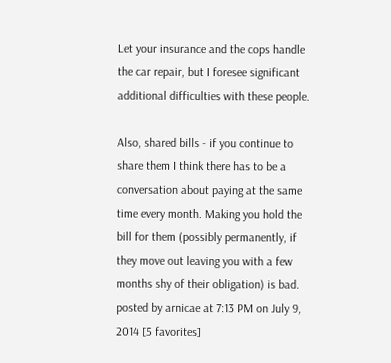Let your insurance and the cops handle the car repair, but I foresee significant additional difficulties with these people.

Also, shared bills - if you continue to share them I think there has to be a conversation about paying at the same time every month. Making you hold the bill for them (possibly permanently, if they move out leaving you with a few months shy of their obligation) is bad.
posted by arnicae at 7:13 PM on July 9, 2014 [5 favorites]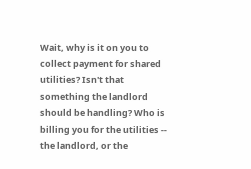Wait, why is it on you to collect payment for shared utilities? Isn't that something the landlord should be handling? Who is billing you for the utilities -- the landlord, or the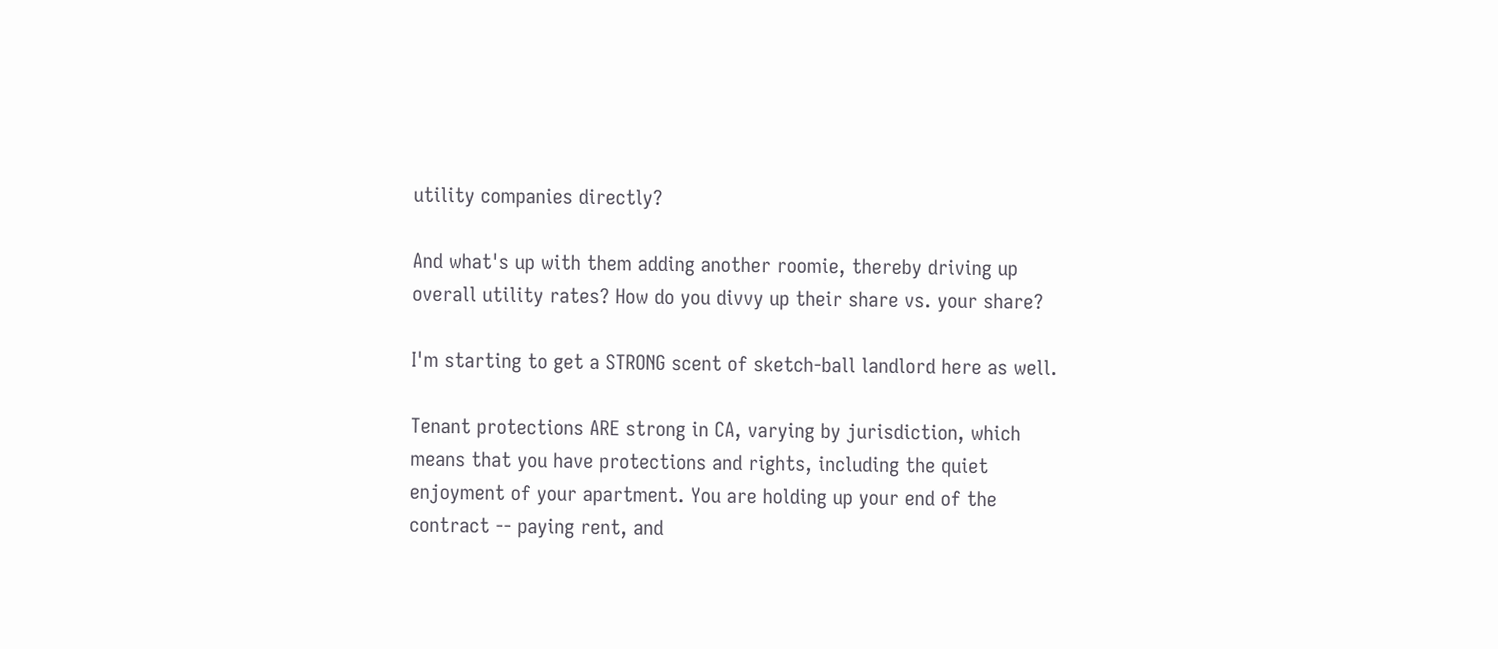utility companies directly?

And what's up with them adding another roomie, thereby driving up overall utility rates? How do you divvy up their share vs. your share?

I'm starting to get a STRONG scent of sketch-ball landlord here as well.

Tenant protections ARE strong in CA, varying by jurisdiction, which means that you have protections and rights, including the quiet enjoyment of your apartment. You are holding up your end of the contract -- paying rent, and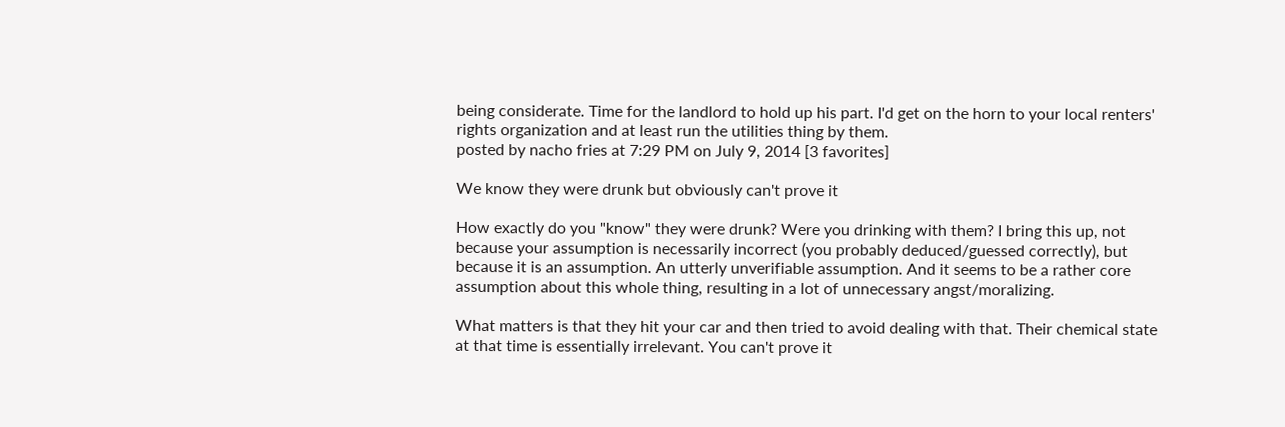being considerate. Time for the landlord to hold up his part. I'd get on the horn to your local renters' rights organization and at least run the utilities thing by them.
posted by nacho fries at 7:29 PM on July 9, 2014 [3 favorites]

We know they were drunk but obviously can't prove it

How exactly do you "know" they were drunk? Were you drinking with them? I bring this up, not because your assumption is necessarily incorrect (you probably deduced/guessed correctly), but because it is an assumption. An utterly unverifiable assumption. And it seems to be a rather core assumption about this whole thing, resulting in a lot of unnecessary angst/moralizing.

What matters is that they hit your car and then tried to avoid dealing with that. Their chemical state at that time is essentially irrelevant. You can't prove it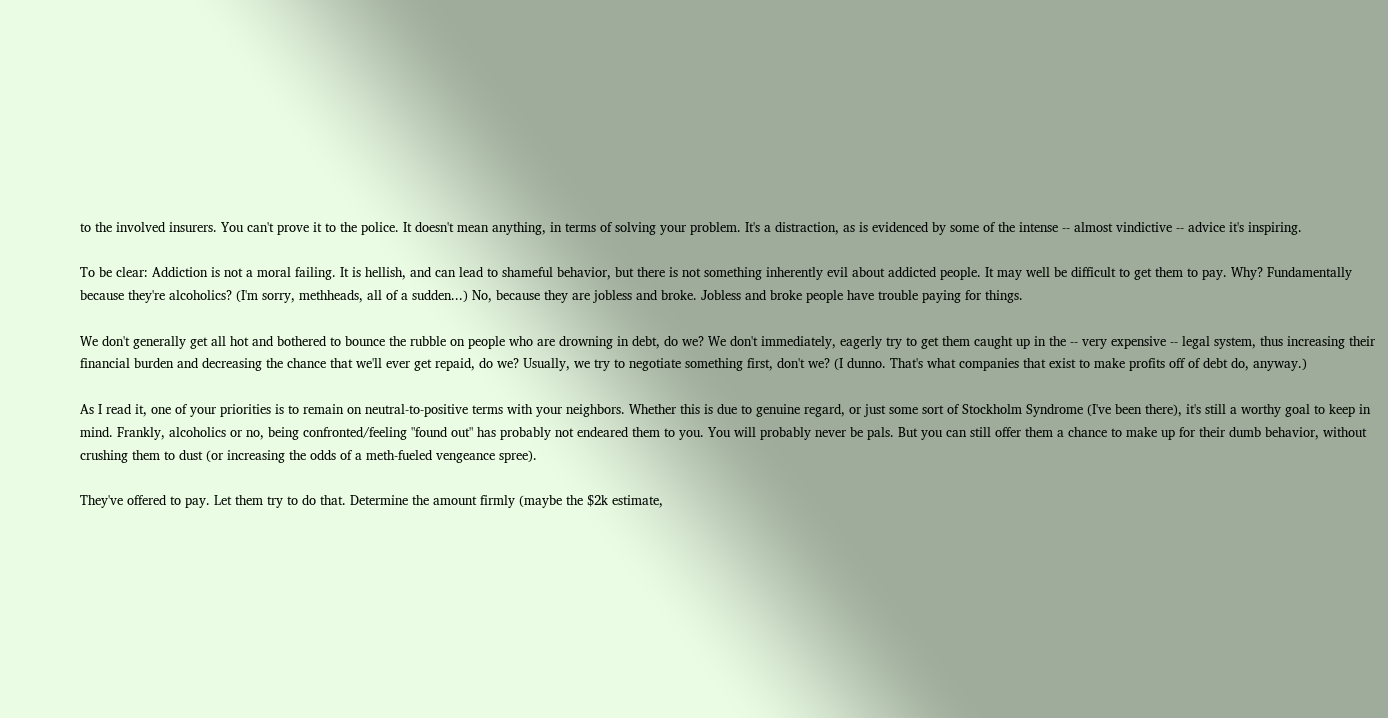to the involved insurers. You can't prove it to the police. It doesn't mean anything, in terms of solving your problem. It's a distraction, as is evidenced by some of the intense -- almost vindictive -- advice it's inspiring.

To be clear: Addiction is not a moral failing. It is hellish, and can lead to shameful behavior, but there is not something inherently evil about addicted people. It may well be difficult to get them to pay. Why? Fundamentally because they're alcoholics? (I'm sorry, methheads, all of a sudden...) No, because they are jobless and broke. Jobless and broke people have trouble paying for things.

We don't generally get all hot and bothered to bounce the rubble on people who are drowning in debt, do we? We don't immediately, eagerly try to get them caught up in the -- very expensive -- legal system, thus increasing their financial burden and decreasing the chance that we'll ever get repaid, do we? Usually, we try to negotiate something first, don't we? (I dunno. That's what companies that exist to make profits off of debt do, anyway.)

As I read it, one of your priorities is to remain on neutral-to-positive terms with your neighbors. Whether this is due to genuine regard, or just some sort of Stockholm Syndrome (I've been there), it's still a worthy goal to keep in mind. Frankly, alcoholics or no, being confronted/feeling "found out" has probably not endeared them to you. You will probably never be pals. But you can still offer them a chance to make up for their dumb behavior, without crushing them to dust (or increasing the odds of a meth-fueled vengeance spree).

They've offered to pay. Let them try to do that. Determine the amount firmly (maybe the $2k estimate,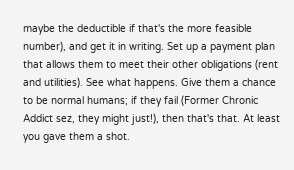maybe the deductible if that's the more feasible number), and get it in writing. Set up a payment plan that allows them to meet their other obligations (rent and utilities). See what happens. Give them a chance to be normal humans; if they fail (Former Chronic Addict sez, they might just!), then that's that. At least you gave them a shot.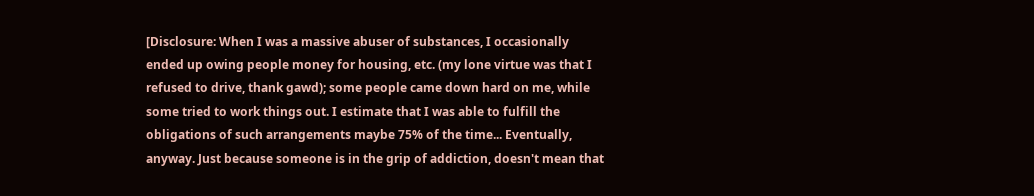[Disclosure: When I was a massive abuser of substances, I occasionally ended up owing people money for housing, etc. (my lone virtue was that I refused to drive, thank gawd); some people came down hard on me, while some tried to work things out. I estimate that I was able to fulfill the obligations of such arrangements maybe 75% of the time... Eventually, anyway. Just because someone is in the grip of addiction, doesn't mean that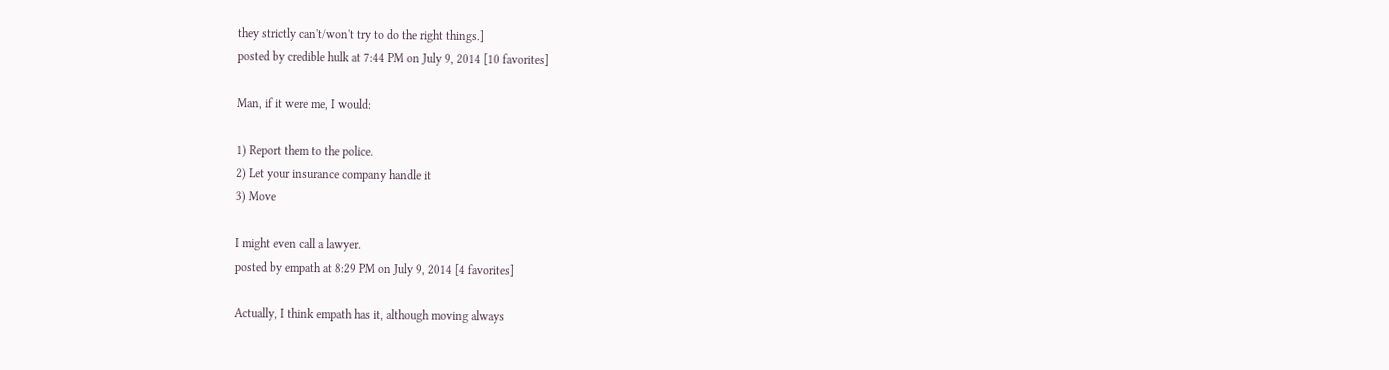they strictly can't/won't try to do the right things.]
posted by credible hulk at 7:44 PM on July 9, 2014 [10 favorites]

Man, if it were me, I would:

1) Report them to the police.
2) Let your insurance company handle it
3) Move

I might even call a lawyer.
posted by empath at 8:29 PM on July 9, 2014 [4 favorites]

Actually, I think empath has it, although moving always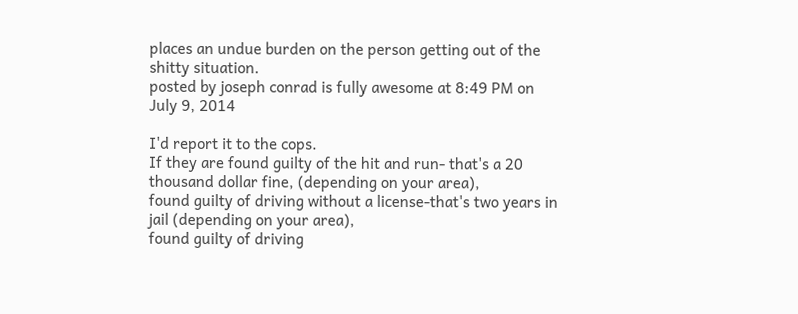places an undue burden on the person getting out of the shitty situation.
posted by joseph conrad is fully awesome at 8:49 PM on July 9, 2014

I'd report it to the cops.
If they are found guilty of the hit and run- that's a 20 thousand dollar fine, (depending on your area),
found guilty of driving without a license-that's two years in jail (depending on your area),
found guilty of driving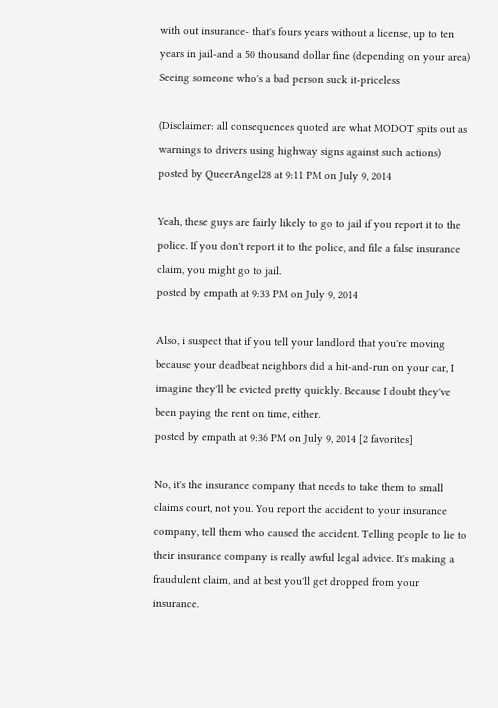with out insurance- that's fours years without a license, up to ten years in jail-and a 50 thousand dollar fine (depending on your area)
Seeing someone who's a bad person suck it-priceless

(Disclaimer: all consequences quoted are what MODOT spits out as warnings to drivers using highway signs against such actions)
posted by QueerAngel28 at 9:11 PM on July 9, 2014

Yeah, these guys are fairly likely to go to jail if you report it to the police. If you don't report it to the police, and file a false insurance claim, you might go to jail.
posted by empath at 9:33 PM on July 9, 2014

Also, i suspect that if you tell your landlord that you're moving because your deadbeat neighbors did a hit-and-run on your car, I imagine they'll be evicted pretty quickly. Because I doubt they've been paying the rent on time, either.
posted by empath at 9:36 PM on July 9, 2014 [2 favorites]

No, it's the insurance company that needs to take them to small claims court, not you. You report the accident to your insurance company, tell them who caused the accident. Telling people to lie to their insurance company is really awful legal advice. It's making a fraudulent claim, and at best you'll get dropped from your insurance.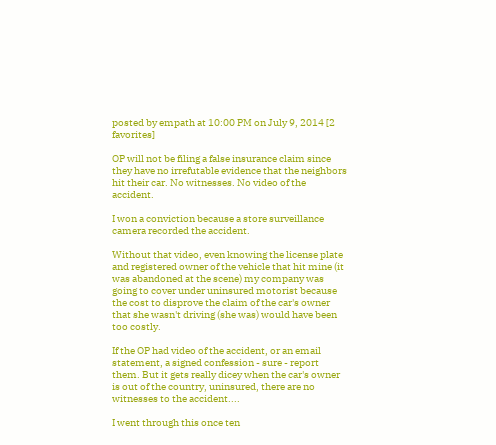posted by empath at 10:00 PM on July 9, 2014 [2 favorites]

OP will not be filing a false insurance claim since they have no irrefutable evidence that the neighbors hit their car. No witnesses. No video of the accident.

I won a conviction because a store surveillance camera recorded the accident.

Without that video, even knowing the license plate and registered owner of the vehicle that hit mine (it was abandoned at the scene) my company was going to cover under uninsured motorist because the cost to disprove the claim of the car's owner that she wasn't driving (she was) would have been too costly.

If the OP had video of the accident, or an email statement, a signed confession - sure - report them. But it gets really dicey when the car's owner is out of the country, uninsured, there are no witnesses to the accident....

I went through this once ten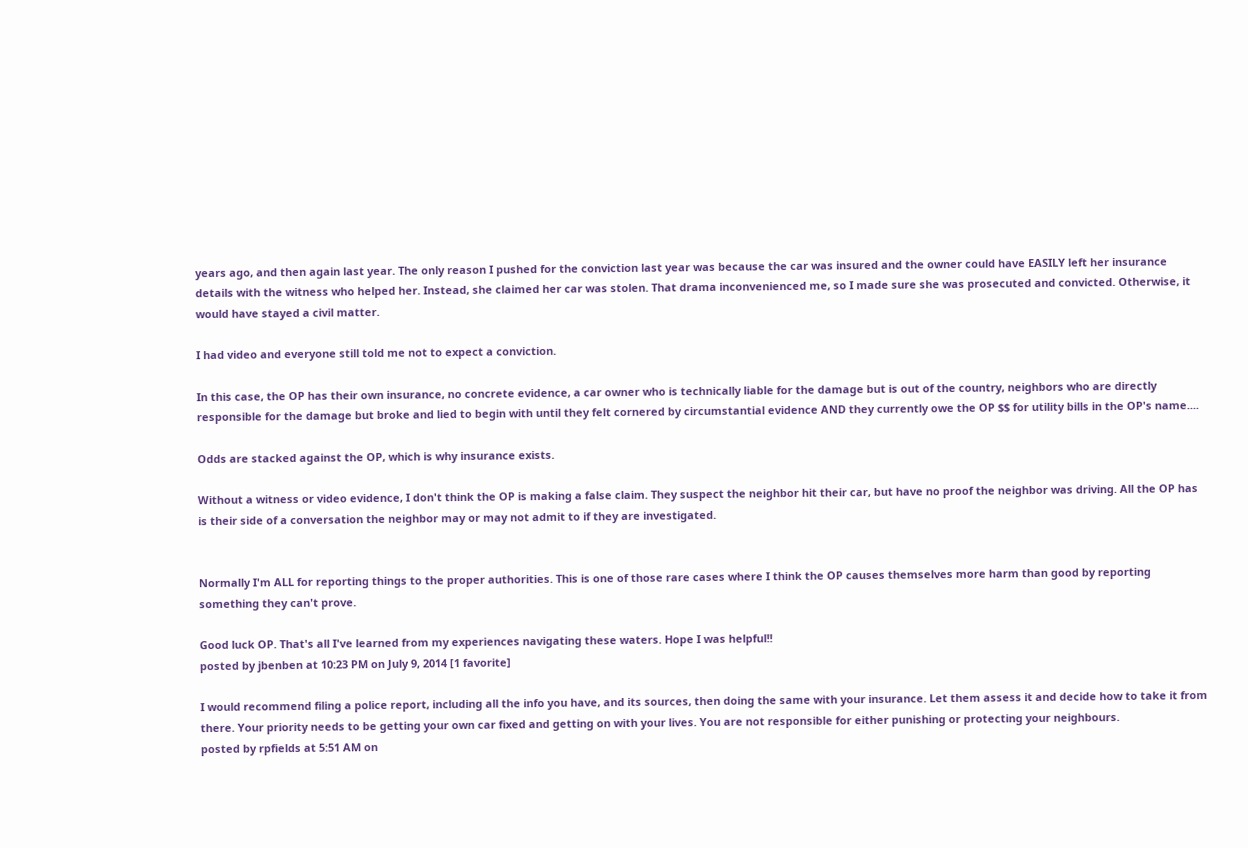years ago, and then again last year. The only reason I pushed for the conviction last year was because the car was insured and the owner could have EASILY left her insurance details with the witness who helped her. Instead, she claimed her car was stolen. That drama inconvenienced me, so I made sure she was prosecuted and convicted. Otherwise, it would have stayed a civil matter.

I had video and everyone still told me not to expect a conviction.

In this case, the OP has their own insurance, no concrete evidence, a car owner who is technically liable for the damage but is out of the country, neighbors who are directly responsible for the damage but broke and lied to begin with until they felt cornered by circumstantial evidence AND they currently owe the OP $$ for utility bills in the OP's name....

Odds are stacked against the OP, which is why insurance exists.

Without a witness or video evidence, I don't think the OP is making a false claim. They suspect the neighbor hit their car, but have no proof the neighbor was driving. All the OP has is their side of a conversation the neighbor may or may not admit to if they are investigated.


Normally I'm ALL for reporting things to the proper authorities. This is one of those rare cases where I think the OP causes themselves more harm than good by reporting something they can't prove.

Good luck OP. That's all I've learned from my experiences navigating these waters. Hope I was helpful!!
posted by jbenben at 10:23 PM on July 9, 2014 [1 favorite]

I would recommend filing a police report, including all the info you have, and its sources, then doing the same with your insurance. Let them assess it and decide how to take it from there. Your priority needs to be getting your own car fixed and getting on with your lives. You are not responsible for either punishing or protecting your neighbours.
posted by rpfields at 5:51 AM on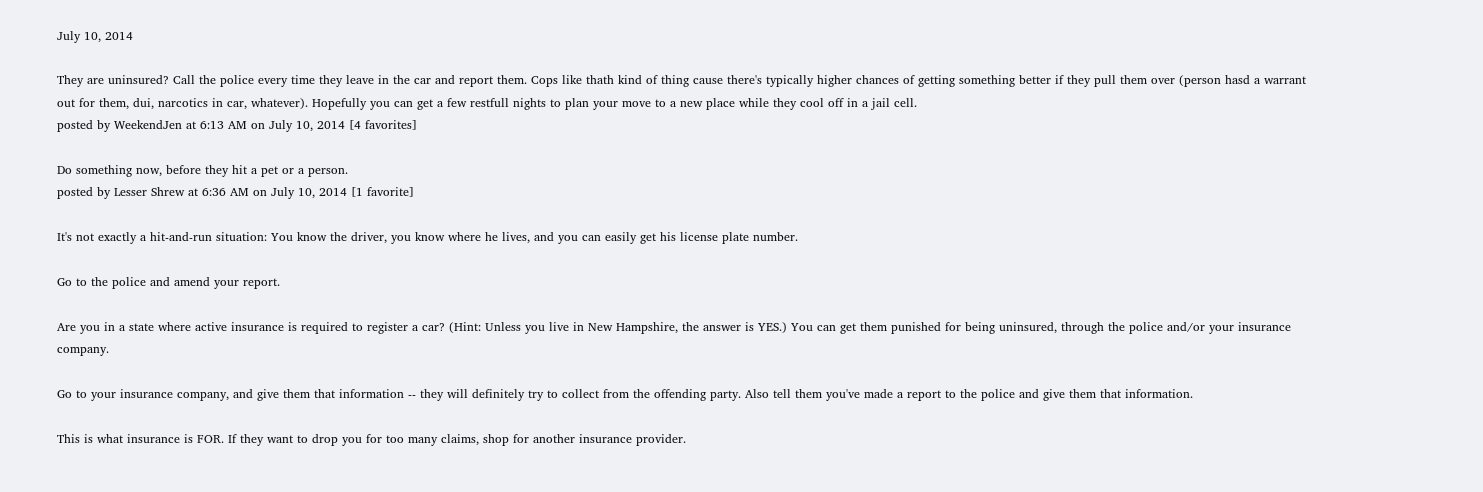July 10, 2014

They are uninsured? Call the police every time they leave in the car and report them. Cops like thath kind of thing cause there's typically higher chances of getting something better if they pull them over (person hasd a warrant out for them, dui, narcotics in car, whatever). Hopefully you can get a few restfull nights to plan your move to a new place while they cool off in a jail cell.
posted by WeekendJen at 6:13 AM on July 10, 2014 [4 favorites]

Do something now, before they hit a pet or a person.
posted by Lesser Shrew at 6:36 AM on July 10, 2014 [1 favorite]

It's not exactly a hit-and-run situation: You know the driver, you know where he lives, and you can easily get his license plate number.

Go to the police and amend your report.

Are you in a state where active insurance is required to register a car? (Hint: Unless you live in New Hampshire, the answer is YES.) You can get them punished for being uninsured, through the police and/or your insurance company.

Go to your insurance company, and give them that information -- they will definitely try to collect from the offending party. Also tell them you've made a report to the police and give them that information.

This is what insurance is FOR. If they want to drop you for too many claims, shop for another insurance provider.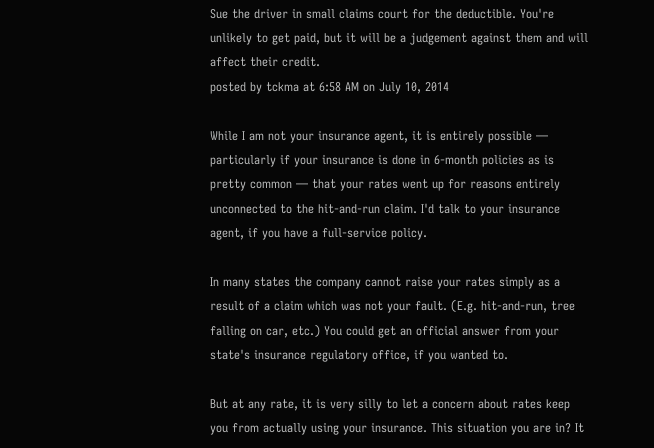Sue the driver in small claims court for the deductible. You're unlikely to get paid, but it will be a judgement against them and will affect their credit.
posted by tckma at 6:58 AM on July 10, 2014

While I am not your insurance agent, it is entirely possible — particularly if your insurance is done in 6-month policies as is pretty common — that your rates went up for reasons entirely unconnected to the hit-and-run claim. I'd talk to your insurance agent, if you have a full-service policy.

In many states the company cannot raise your rates simply as a result of a claim which was not your fault. (E.g. hit-and-run, tree falling on car, etc.) You could get an official answer from your state's insurance regulatory office, if you wanted to.

But at any rate, it is very silly to let a concern about rates keep you from actually using your insurance. This situation you are in? It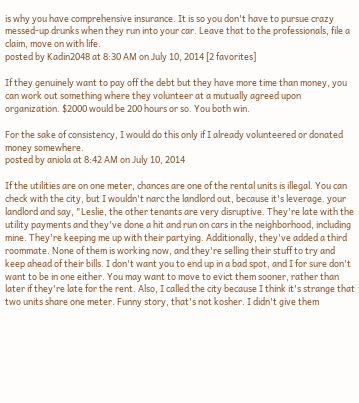is why you have comprehensive insurance. It is so you don't have to pursue crazy messed-up drunks when they run into your car. Leave that to the professionals, file a claim, move on with life.
posted by Kadin2048 at 8:30 AM on July 10, 2014 [2 favorites]

If they genuinely want to pay off the debt but they have more time than money, you can work out something where they volunteer at a mutually agreed upon organization. $2000 would be 200 hours or so. You both win.

For the sake of consistency, I would do this only if I already volunteered or donated money somewhere.
posted by aniola at 8:42 AM on July 10, 2014

If the utilities are on one meter, chances are one of the rental units is illegal. You can check with the city, but I wouldn't narc the landlord out, because it's leverage. your landlord and say, "Leslie, the other tenants are very disruptive. They're late with the utility payments and they've done a hit and run on cars in the neighborhood, including mine. They're keeping me up with their partying. Additionally, they've added a third roommate. None of them is working now, and they're selling their stuff to try and keep ahead of their bills. I don't want you to end up in a bad spot, and I for sure don't want to be in one either. You may want to move to evict them sooner, rather than later if they're late for the rent. Also, I called the city because I think it's strange that two units share one meter. Funny story, that's not kosher. I didn't give them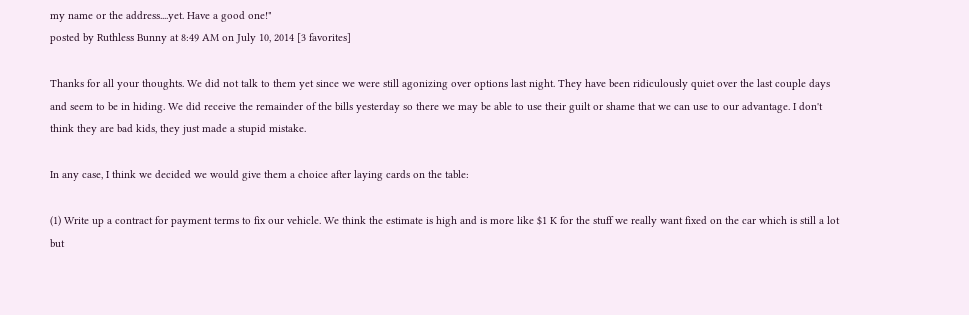my name or the address....yet. Have a good one!"
posted by Ruthless Bunny at 8:49 AM on July 10, 2014 [3 favorites]

Thanks for all your thoughts. We did not talk to them yet since we were still agonizing over options last night. They have been ridiculously quiet over the last couple days and seem to be in hiding. We did receive the remainder of the bills yesterday so there we may be able to use their guilt or shame that we can use to our advantage. I don't think they are bad kids, they just made a stupid mistake.

In any case, I think we decided we would give them a choice after laying cards on the table:

(1) Write up a contract for payment terms to fix our vehicle. We think the estimate is high and is more like $1 K for the stuff we really want fixed on the car which is still a lot but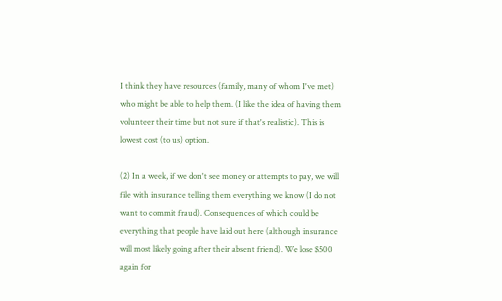I think they have resources (family, many of whom I've met) who might be able to help them. (I like the idea of having them volunteer their time but not sure if that's realistic). This is lowest cost (to us) option.

(2) In a week, if we don't see money or attempts to pay, we will file with insurance telling them everything we know (I do not want to commit fraud). Consequences of which could be everything that people have laid out here (although insurance will most likely going after their absent friend). We lose $500 again for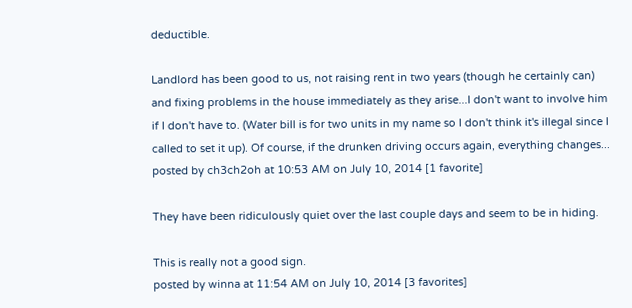deductible.

Landlord has been good to us, not raising rent in two years (though he certainly can) and fixing problems in the house immediately as they arise...I don't want to involve him if I don't have to. (Water bill is for two units in my name so I don't think it's illegal since I called to set it up). Of course, if the drunken driving occurs again, everything changes...
posted by ch3ch2oh at 10:53 AM on July 10, 2014 [1 favorite]

They have been ridiculously quiet over the last couple days and seem to be in hiding.

This is really not a good sign.
posted by winna at 11:54 AM on July 10, 2014 [3 favorites]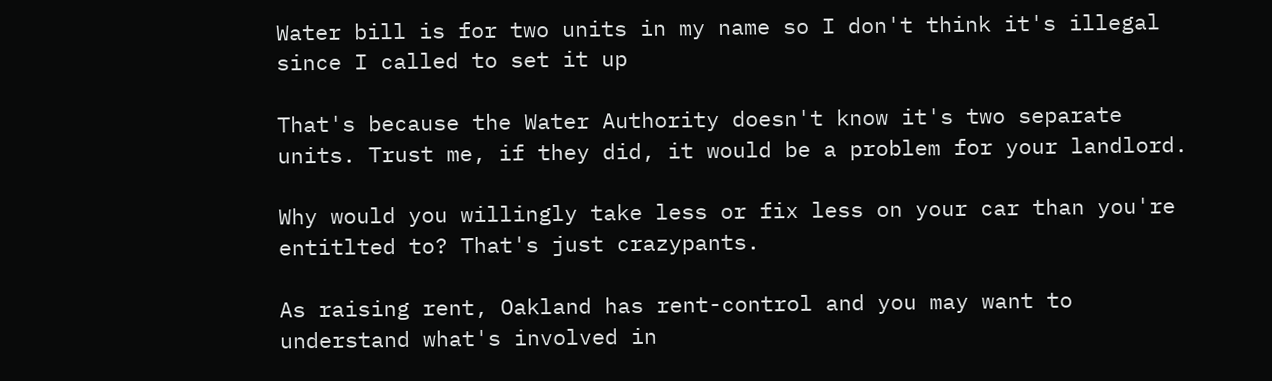Water bill is for two units in my name so I don't think it's illegal since I called to set it up

That's because the Water Authority doesn't know it's two separate units. Trust me, if they did, it would be a problem for your landlord.

Why would you willingly take less or fix less on your car than you're entitlted to? That's just crazypants.

As raising rent, Oakland has rent-control and you may want to understand what's involved in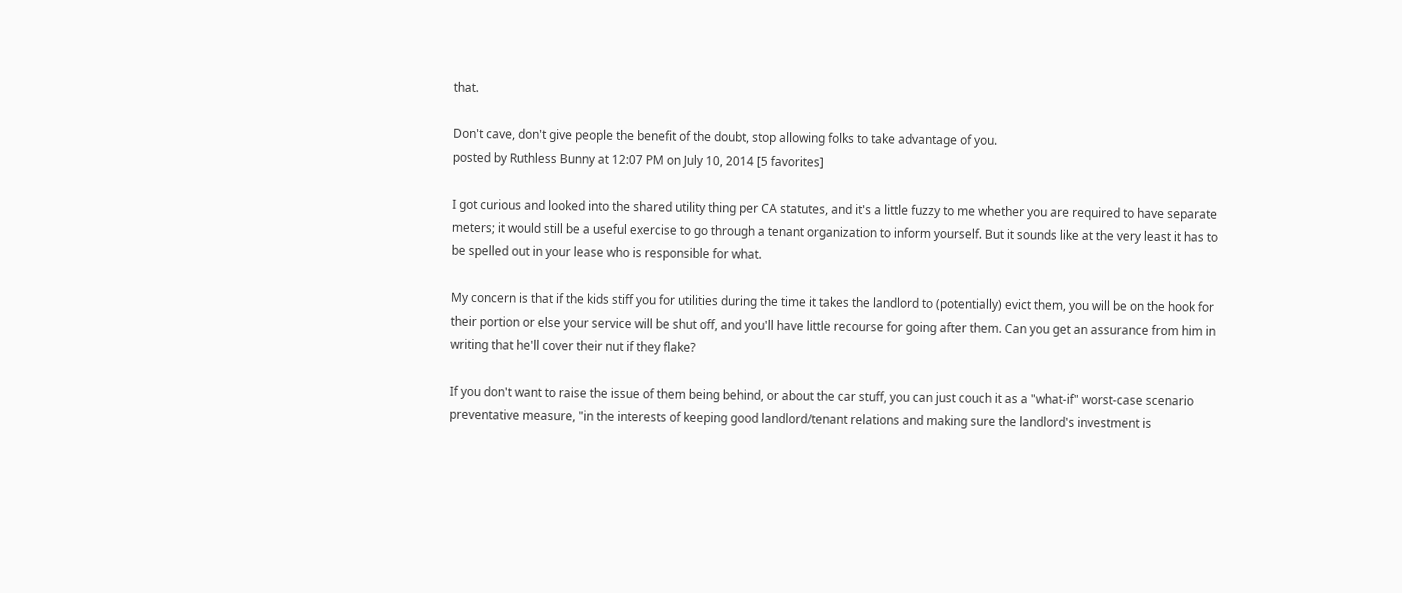that.

Don't cave, don't give people the benefit of the doubt, stop allowing folks to take advantage of you.
posted by Ruthless Bunny at 12:07 PM on July 10, 2014 [5 favorites]

I got curious and looked into the shared utility thing per CA statutes, and it's a little fuzzy to me whether you are required to have separate meters; it would still be a useful exercise to go through a tenant organization to inform yourself. But it sounds like at the very least it has to be spelled out in your lease who is responsible for what.

My concern is that if the kids stiff you for utilities during the time it takes the landlord to (potentially) evict them, you will be on the hook for their portion or else your service will be shut off, and you'll have little recourse for going after them. Can you get an assurance from him in writing that he'll cover their nut if they flake?

If you don't want to raise the issue of them being behind, or about the car stuff, you can just couch it as a "what-if" worst-case scenario preventative measure, "in the interests of keeping good landlord/tenant relations and making sure the landlord's investment is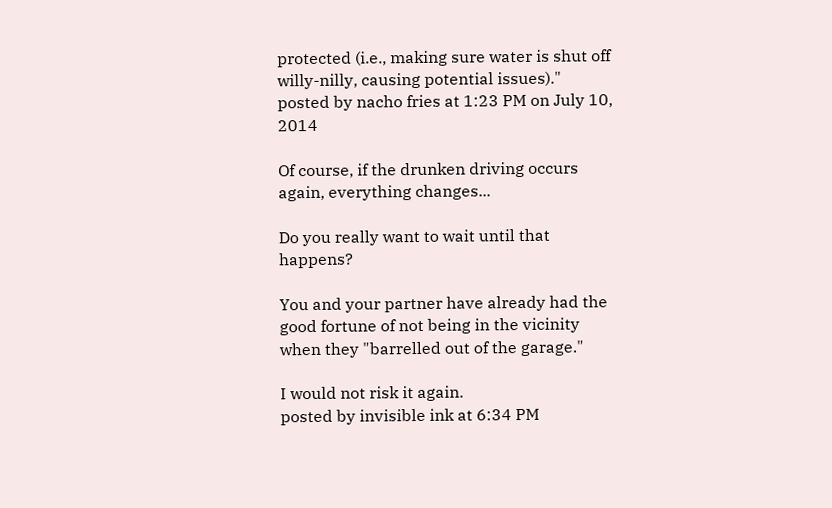protected (i.e., making sure water is shut off willy-nilly, causing potential issues)."
posted by nacho fries at 1:23 PM on July 10, 2014

Of course, if the drunken driving occurs again, everything changes...

Do you really want to wait until that happens?

You and your partner have already had the good fortune of not being in the vicinity when they "barrelled out of the garage."

I would not risk it again.
posted by invisible ink at 6:34 PM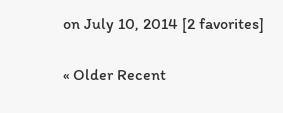on July 10, 2014 [2 favorites]

« Older Recent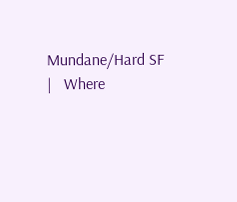Mundane/Hard SF   |   Where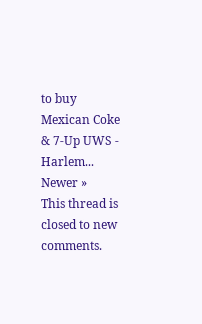to buy Mexican Coke & 7-Up UWS - Harlem... Newer »
This thread is closed to new comments.